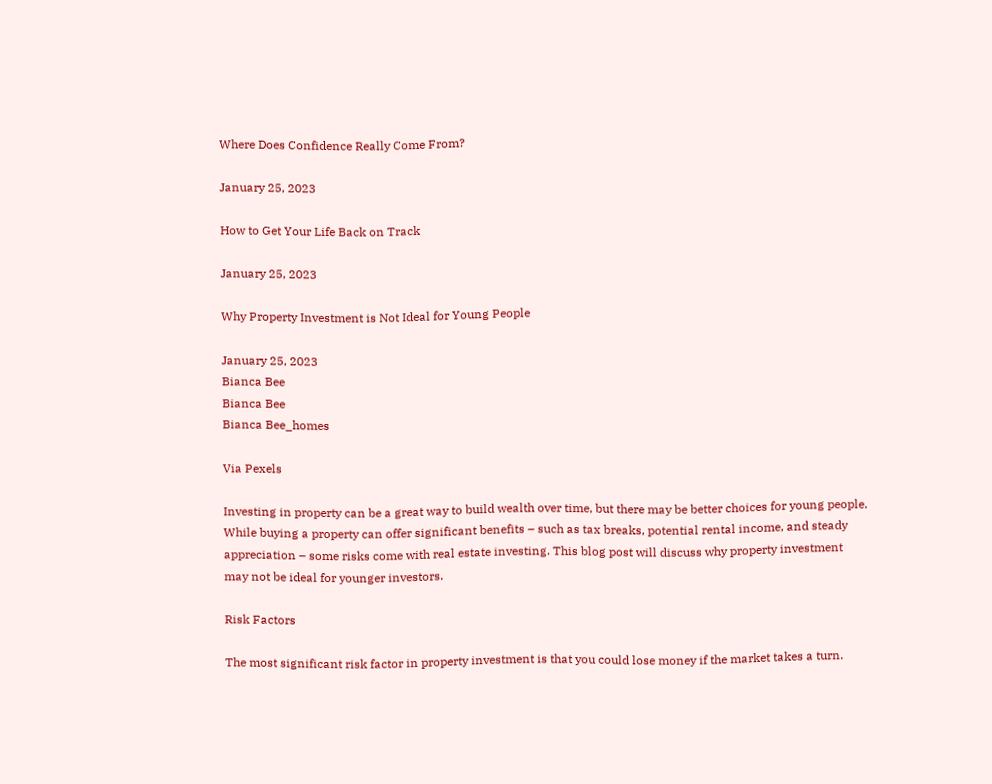Where Does Confidence Really Come From?

January 25, 2023

How to Get Your Life Back on Track

January 25, 2023

Why Property Investment is Not Ideal for Young People

January 25, 2023
Bianca Bee
Bianca Bee
Bianca Bee_homes

Via Pexels

Investing in property can be a great way to build wealth over time, but there may be better choices for young people. While buying a property can offer significant benefits – such as tax breaks, potential rental income, and steady appreciation – some risks come with real estate investing. This blog post will discuss why property investment may not be ideal for younger investors.

Risk Factors

The most significant risk factor in property investment is that you could lose money if the market takes a turn.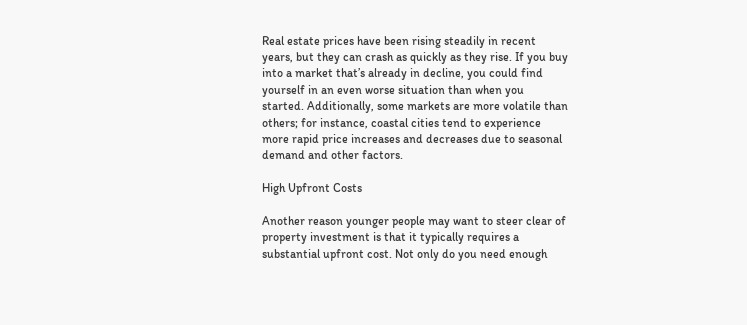Real estate prices have been rising steadily in recent years, but they can crash as quickly as they rise. If you buy into a market that’s already in decline, you could find yourself in an even worse situation than when you started. Additionally, some markets are more volatile than others; for instance, coastal cities tend to experience more rapid price increases and decreases due to seasonal demand and other factors.

High Upfront Costs

Another reason younger people may want to steer clear of property investment is that it typically requires a substantial upfront cost. Not only do you need enough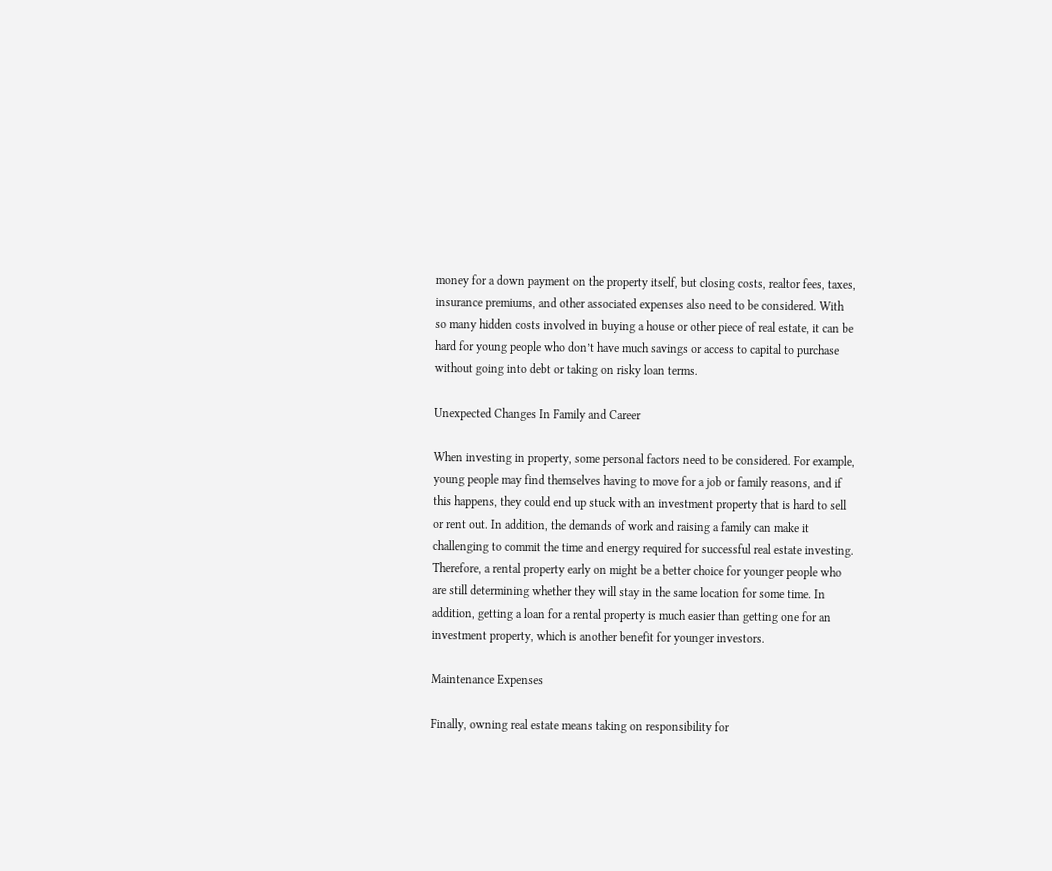money for a down payment on the property itself, but closing costs, realtor fees, taxes, insurance premiums, and other associated expenses also need to be considered. With so many hidden costs involved in buying a house or other piece of real estate, it can be hard for young people who don’t have much savings or access to capital to purchase without going into debt or taking on risky loan terms.

Unexpected Changes In Family and Career

When investing in property, some personal factors need to be considered. For example, young people may find themselves having to move for a job or family reasons, and if this happens, they could end up stuck with an investment property that is hard to sell or rent out. In addition, the demands of work and raising a family can make it challenging to commit the time and energy required for successful real estate investing. Therefore, a rental property early on might be a better choice for younger people who are still determining whether they will stay in the same location for some time. In addition, getting a loan for a rental property is much easier than getting one for an investment property, which is another benefit for younger investors.

Maintenance Expenses

Finally, owning real estate means taking on responsibility for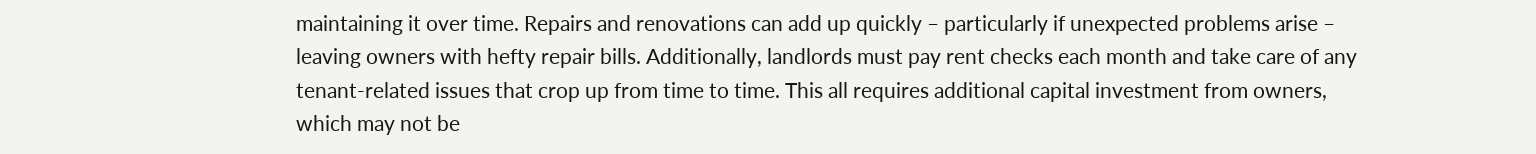maintaining it over time. Repairs and renovations can add up quickly – particularly if unexpected problems arise – leaving owners with hefty repair bills. Additionally, landlords must pay rent checks each month and take care of any tenant-related issues that crop up from time to time. This all requires additional capital investment from owners, which may not be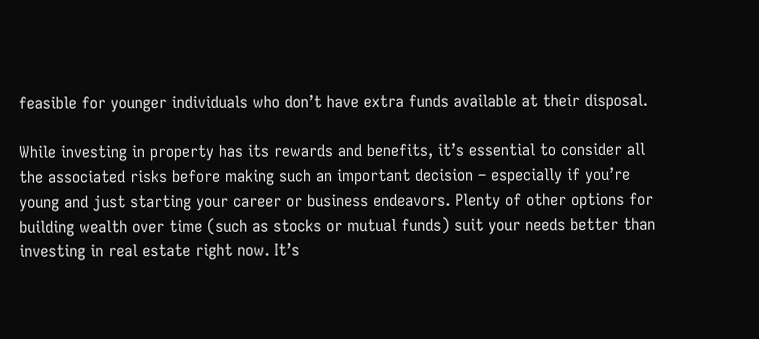feasible for younger individuals who don’t have extra funds available at their disposal.

While investing in property has its rewards and benefits, it’s essential to consider all the associated risks before making such an important decision – especially if you’re young and just starting your career or business endeavors. Plenty of other options for building wealth over time (such as stocks or mutual funds) suit your needs better than investing in real estate right now. It’s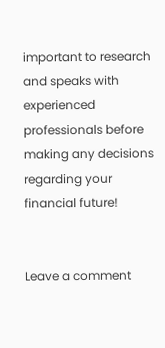important to research and speaks with experienced professionals before making any decisions regarding your financial future!


Leave a comment